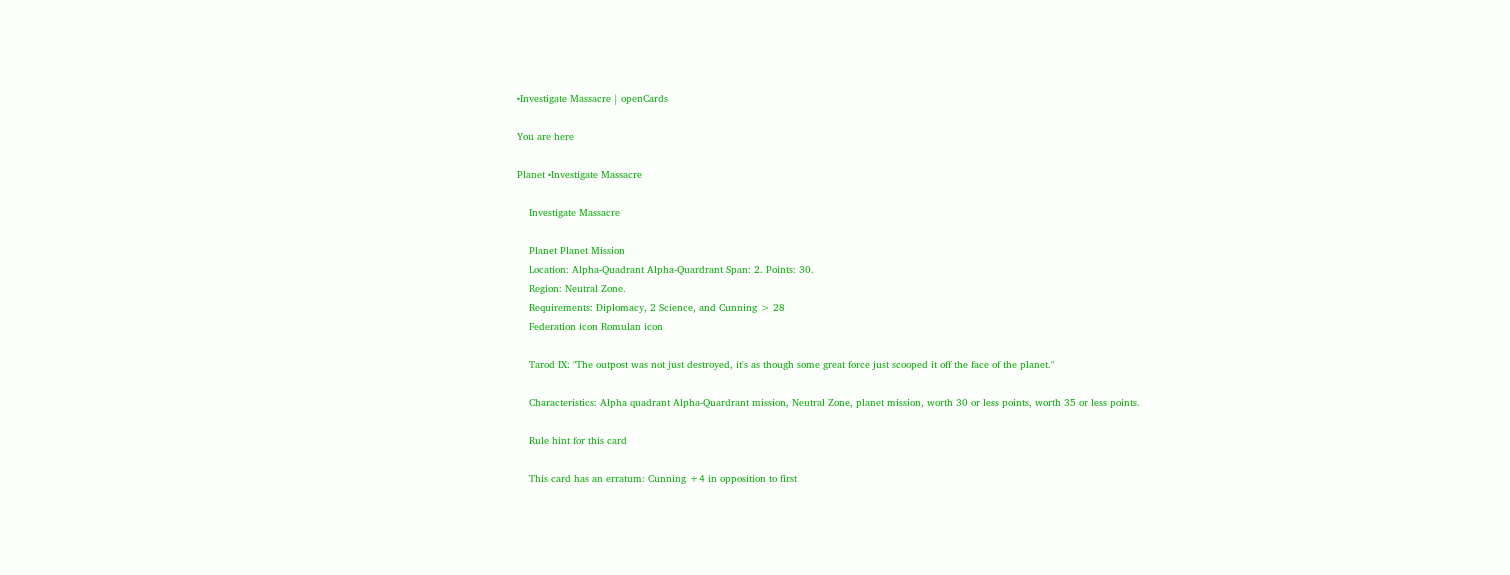•Investigate Massacre | openCards

You are here

Planet •Investigate Massacre

    Investigate Massacre

    Planet Planet Mission
    Location: Alpha-Quadrant Alpha-Quardrant Span: 2. Points: 30.
    Region: Neutral Zone.
    Requirements: Diplomacy, 2 Science, and Cunning > 28
    Federation icon Romulan icon

    Tarod IX: "The outpost was not just destroyed, it's as though some great force just scooped it off the face of the planet."

    Characteristics: Alpha quadrant Alpha-Quardrant mission, Neutral Zone, planet mission, worth 30 or less points, worth 35 or less points.

    Rule hint for this card

    This card has an erratum: Cunning +4 in opposition to first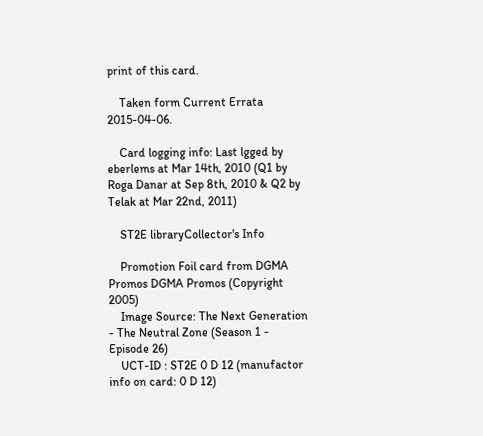print of this card.

    Taken form Current Errata 2015-04-06.

    Card logging info: Last lgged by eberlems at Mar 14th, 2010 (Q1 by Roga Danar at Sep 8th, 2010 & Q2 by Telak at Mar 22nd, 2011)

    ST2E libraryCollector's Info

    Promotion Foil card from DGMA Promos DGMA Promos (Copyright 2005)
    Image Source: The Next Generation - The Neutral Zone (Season 1 - Episode 26)
    UCT-ID : ST2E 0 D 12 (manufactor info on card: 0 D 12)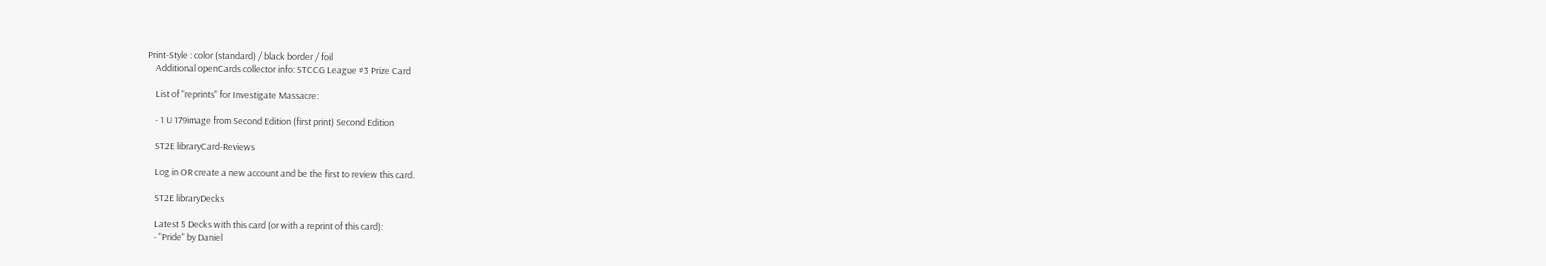Print-Style : color (standard) / black border / foil
    Additional openCards collector info: STCCG League #3 Prize Card

    List of "reprints" for Investigate Massacre:

    - 1 U 179image from Second Edition (first print) Second Edition

    ST2E libraryCard-Reviews

    Log in OR create a new account and be the first to review this card.

    ST2E libraryDecks

    Latest 5 Decks with this card (or with a reprint of this card):
    - "Pride" by Daniel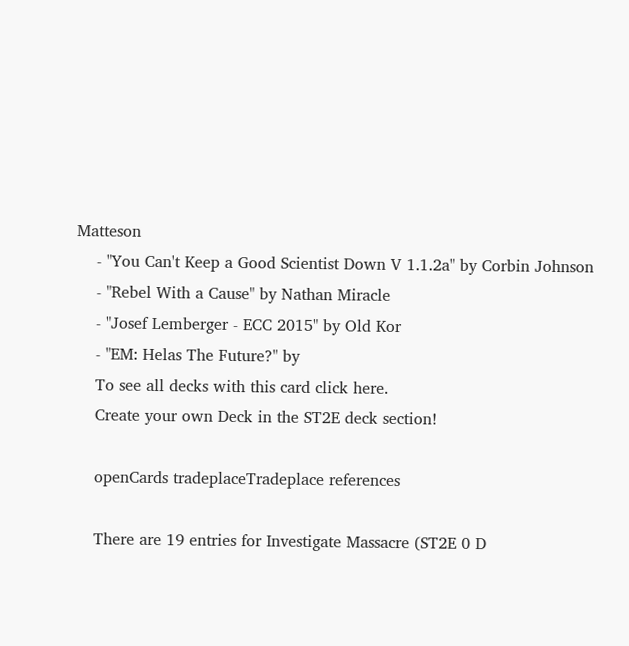Matteson
    - "You Can't Keep a Good Scientist Down V 1.1.2a" by Corbin Johnson
    - "Rebel With a Cause" by Nathan Miracle
    - "Josef Lemberger - ECC 2015" by Old Kor
    - "EM: Helas The Future?" by
    To see all decks with this card click here.
    Create your own Deck in the ST2E deck section!

    openCards tradeplaceTradeplace references

    There are 19 entries for Investigate Massacre (ST2E 0 D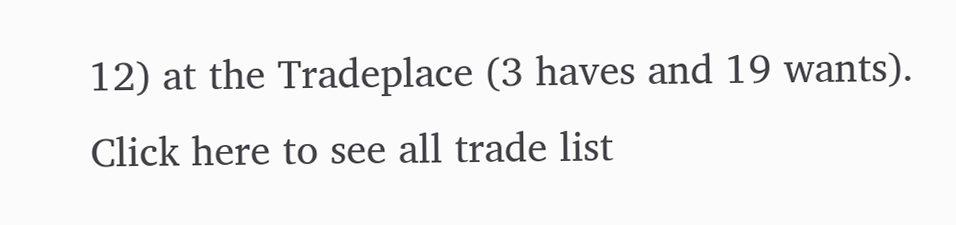12) at the Tradeplace (3 haves and 19 wants). Click here to see all trade list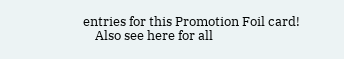entries for this Promotion Foil card!
    Also see here for all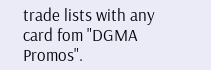trade lists with any card fom "DGMA Promos".